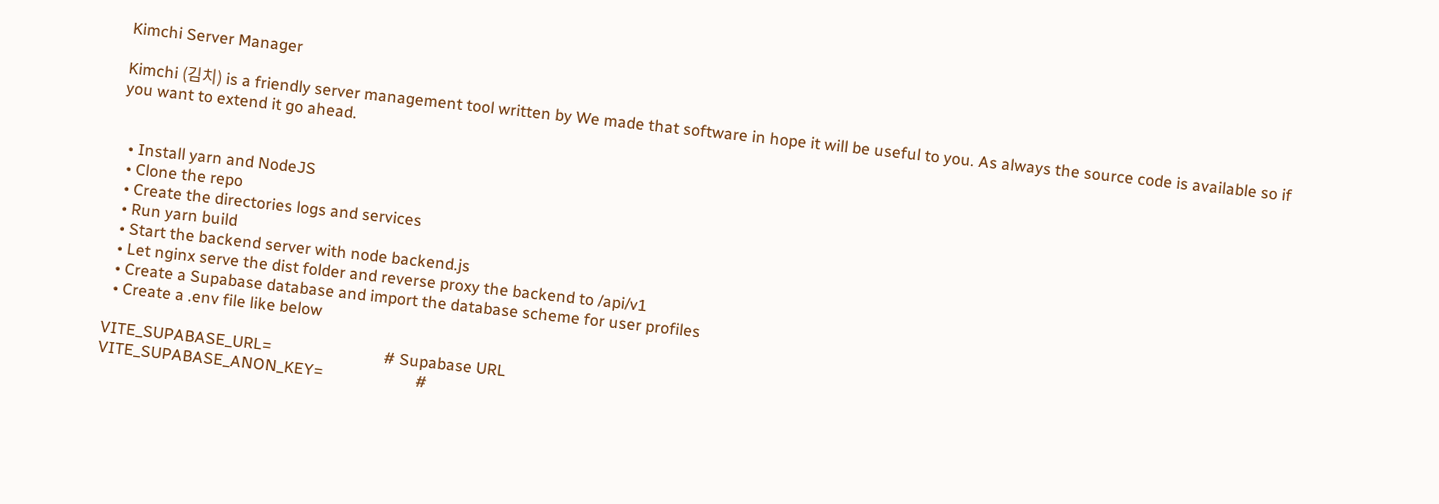Kimchi Server Manager

Kimchi (김치) is a friendly server management tool written by We made that software in hope it will be useful to you. As always the source code is available so if you want to extend it go ahead.


  • Install yarn and NodeJS
  • Clone the repo
  • Create the directories logs and services
  • Run yarn build
  • Start the backend server with node backend.js
  • Let nginx serve the dist folder and reverse proxy the backend to /api/v1
  • Create a Supabase database and import the database scheme for user profiles
  • Create a .env file like below

VITE_SUPABASE_URL=                            # Supabase URL
VITE_SUPABASE_ANON_KEY=                       #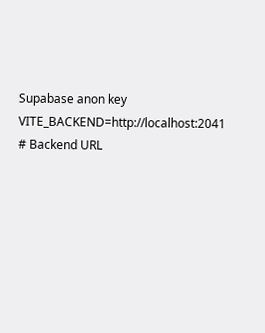Supabase anon key
VITE_BACKEND=http://localhost:2041            # Backend URL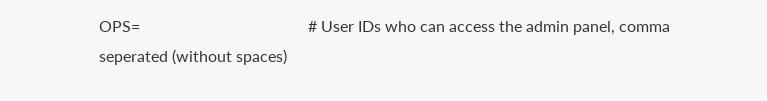OPS=                                          # User IDs who can access the admin panel, comma seperated (without spaces)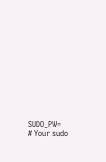SUDO_PW=                                      # Your sudo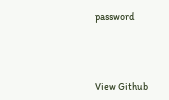password




View Github